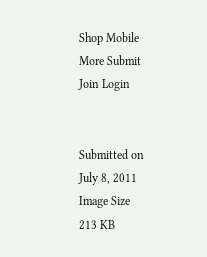Shop Mobile More Submit  Join Login


Submitted on
July 8, 2011
Image Size
213 KB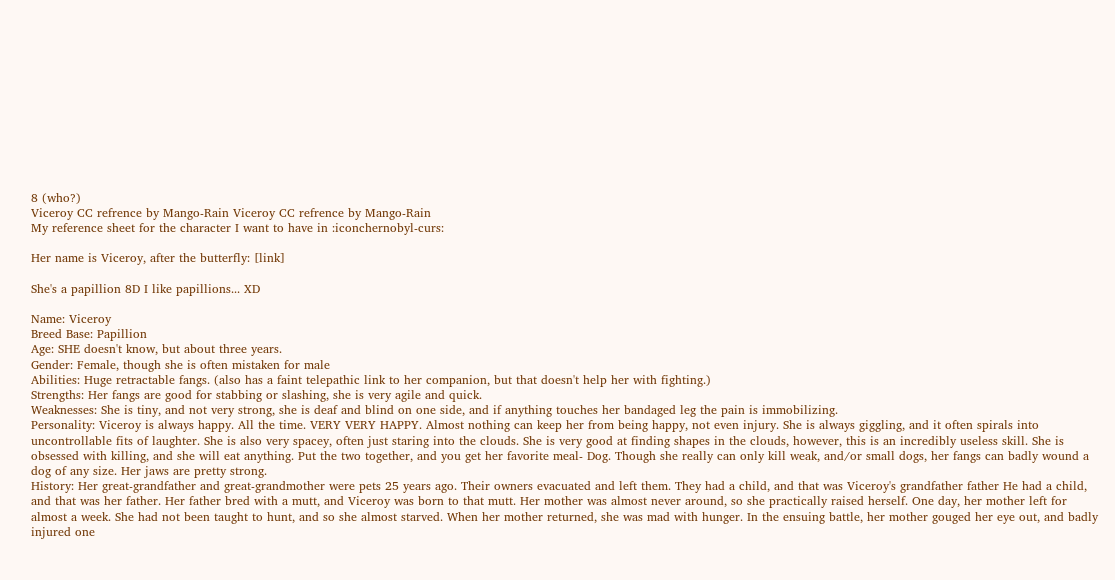8 (who?)
Viceroy CC refrence by Mango-Rain Viceroy CC refrence by Mango-Rain
My reference sheet for the character I want to have in :iconchernobyl-curs:

Her name is Viceroy, after the butterfly: [link]

She's a papillion 8D I like papillions... XD

Name: Viceroy
Breed Base: Papillion
Age: SHE doesn't know, but about three years.
Gender: Female, though she is often mistaken for male
Abilities: Huge retractable fangs. (also has a faint telepathic link to her companion, but that doesn't help her with fighting.)
Strengths: Her fangs are good for stabbing or slashing, she is very agile and quick.
Weaknesses: She is tiny, and not very strong, she is deaf and blind on one side, and if anything touches her bandaged leg the pain is immobilizing.
Personality: Viceroy is always happy. All the time. VERY VERY HAPPY. Almost nothing can keep her from being happy, not even injury. She is always giggling, and it often spirals into uncontrollable fits of laughter. She is also very spacey, often just staring into the clouds. She is very good at finding shapes in the clouds, however, this is an incredibly useless skill. She is obsessed with killing, and she will eat anything. Put the two together, and you get her favorite meal- Dog. Though she really can only kill weak, and/or small dogs, her fangs can badly wound a dog of any size. Her jaws are pretty strong.
History: Her great-grandfather and great-grandmother were pets 25 years ago. Their owners evacuated and left them. They had a child, and that was Viceroy's grandfather father He had a child, and that was her father. Her father bred with a mutt, and Viceroy was born to that mutt. Her mother was almost never around, so she practically raised herself. One day, her mother left for almost a week. She had not been taught to hunt, and so she almost starved. When her mother returned, she was mad with hunger. In the ensuing battle, her mother gouged her eye out, and badly injured one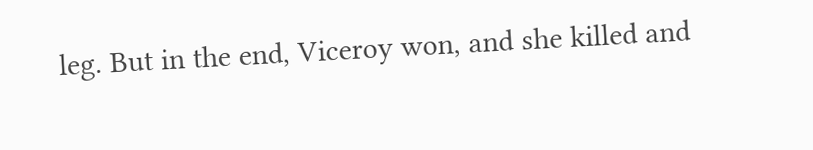leg. But in the end, Viceroy won, and she killed and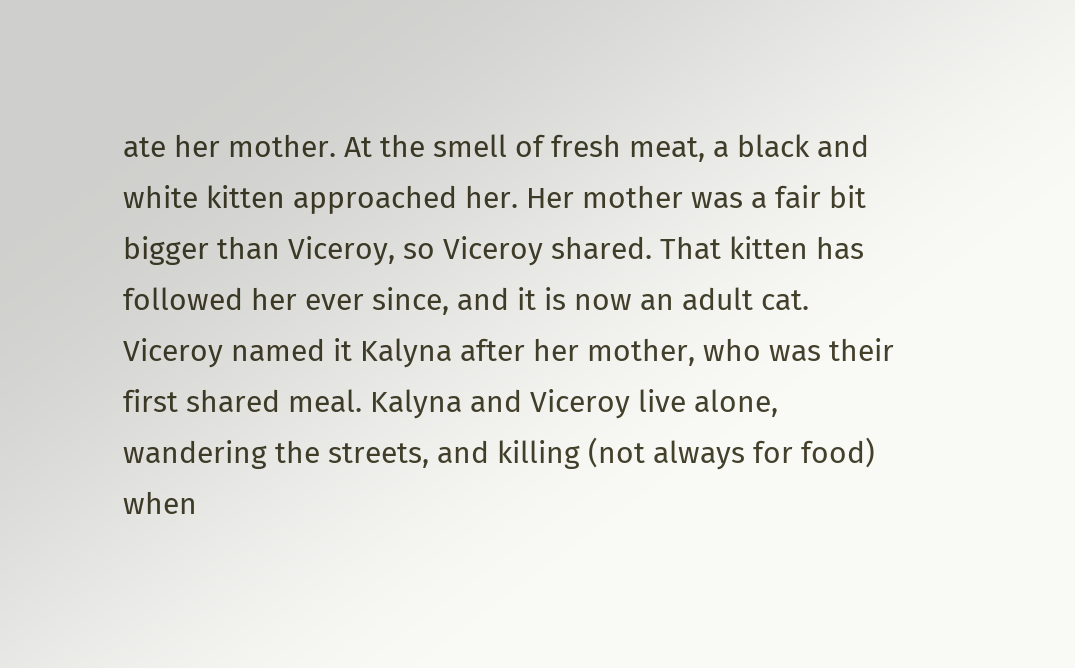ate her mother. At the smell of fresh meat, a black and white kitten approached her. Her mother was a fair bit bigger than Viceroy, so Viceroy shared. That kitten has followed her ever since, and it is now an adult cat. Viceroy named it Kalyna after her mother, who was their first shared meal. Kalyna and Viceroy live alone, wandering the streets, and killing (not always for food) when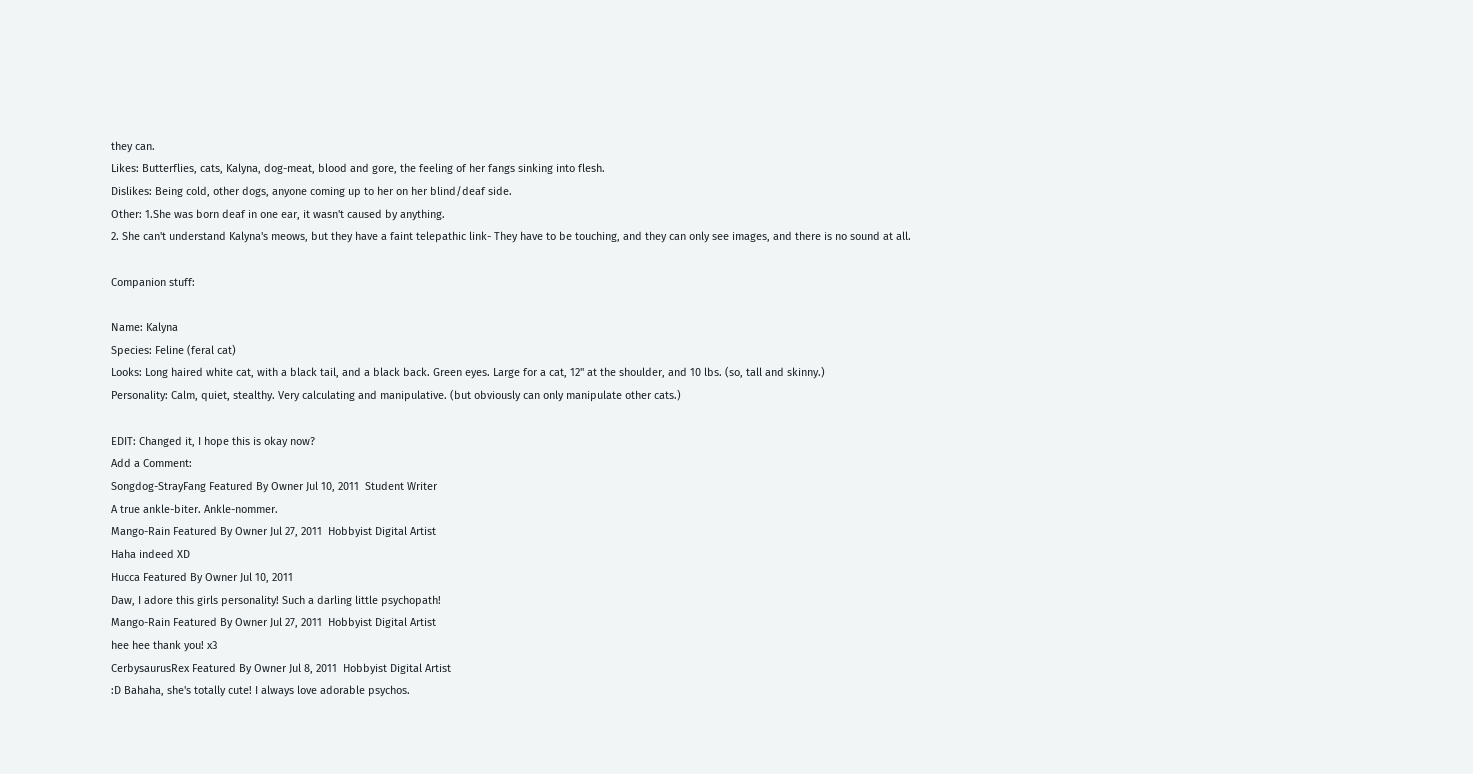they can.
Likes: Butterflies, cats, Kalyna, dog-meat, blood and gore, the feeling of her fangs sinking into flesh.
Dislikes: Being cold, other dogs, anyone coming up to her on her blind/deaf side.
Other: 1.She was born deaf in one ear, it wasn't caused by anything.
2. She can't understand Kalyna's meows, but they have a faint telepathic link- They have to be touching, and they can only see images, and there is no sound at all.

Companion stuff:

Name: Kalyna
Species: Feline (feral cat)
Looks: Long haired white cat, with a black tail, and a black back. Green eyes. Large for a cat, 12" at the shoulder, and 10 lbs. (so, tall and skinny.)
Personality: Calm, quiet, stealthy. Very calculating and manipulative. (but obviously can only manipulate other cats.)

EDIT: Changed it, I hope this is okay now?
Add a Comment:
Songdog-StrayFang Featured By Owner Jul 10, 2011  Student Writer
A true ankle-biter. Ankle-nommer.
Mango-Rain Featured By Owner Jul 27, 2011  Hobbyist Digital Artist
Haha indeed XD
Hucca Featured By Owner Jul 10, 2011
Daw, I adore this girls personality! Such a darling little psychopath!
Mango-Rain Featured By Owner Jul 27, 2011  Hobbyist Digital Artist
hee hee thank you! x3
CerbysaurusRex Featured By Owner Jul 8, 2011  Hobbyist Digital Artist
:D Bahaha, she's totally cute! I always love adorable psychos.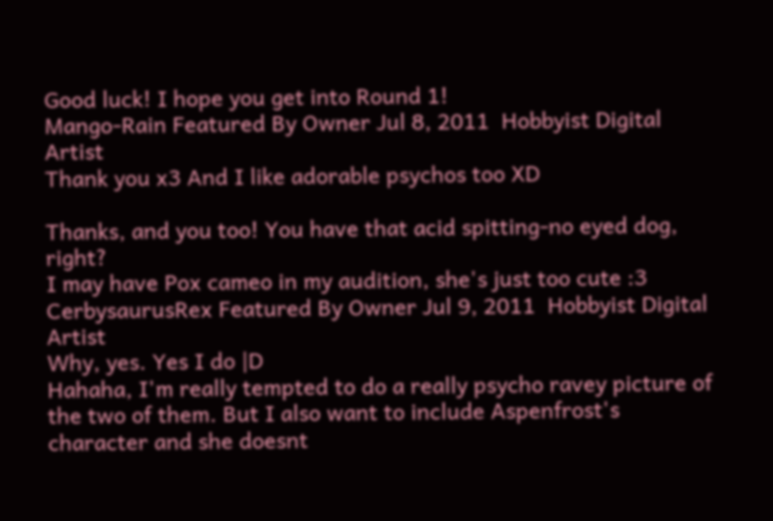Good luck! I hope you get into Round 1!
Mango-Rain Featured By Owner Jul 8, 2011  Hobbyist Digital Artist
Thank you x3 And I like adorable psychos too XD

Thanks, and you too! You have that acid spitting-no eyed dog, right?
I may have Pox cameo in my audition, she's just too cute :3
CerbysaurusRex Featured By Owner Jul 9, 2011  Hobbyist Digital Artist
Why, yes. Yes I do |D
Hahaha, I'm really tempted to do a really psycho ravey picture of the two of them. But I also want to include Aspenfrost's character and she doesnt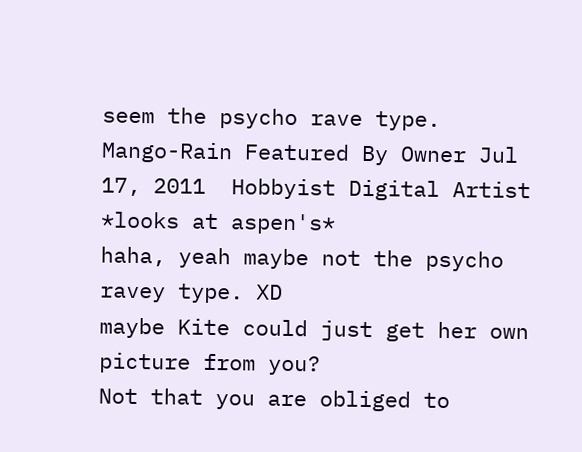seem the psycho rave type.
Mango-Rain Featured By Owner Jul 17, 2011  Hobbyist Digital Artist
*looks at aspen's*
haha, yeah maybe not the psycho ravey type. XD
maybe Kite could just get her own picture from you?
Not that you are obliged to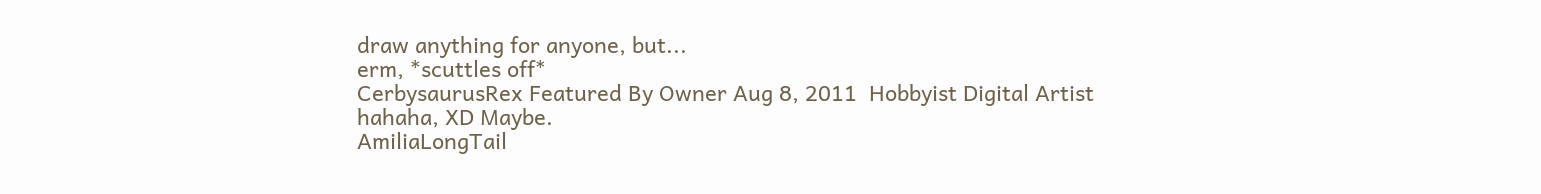draw anything for anyone, but...
erm, *scuttles off*
CerbysaurusRex Featured By Owner Aug 8, 2011  Hobbyist Digital Artist
hahaha, XD Maybe.
AmiliaLongTail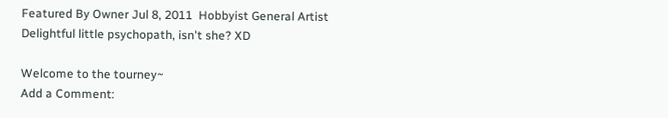Featured By Owner Jul 8, 2011  Hobbyist General Artist
Delightful little psychopath, isn't she? XD

Welcome to the tourney~
Add a Comment: